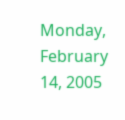Monday, February 14, 2005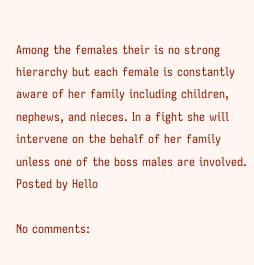Among the females their is no strong hierarchy but each female is constantly aware of her family including children, nephews, and nieces. In a fight she will intervene on the behalf of her family unless one of the boss males are involved. Posted by Hello

No comments: